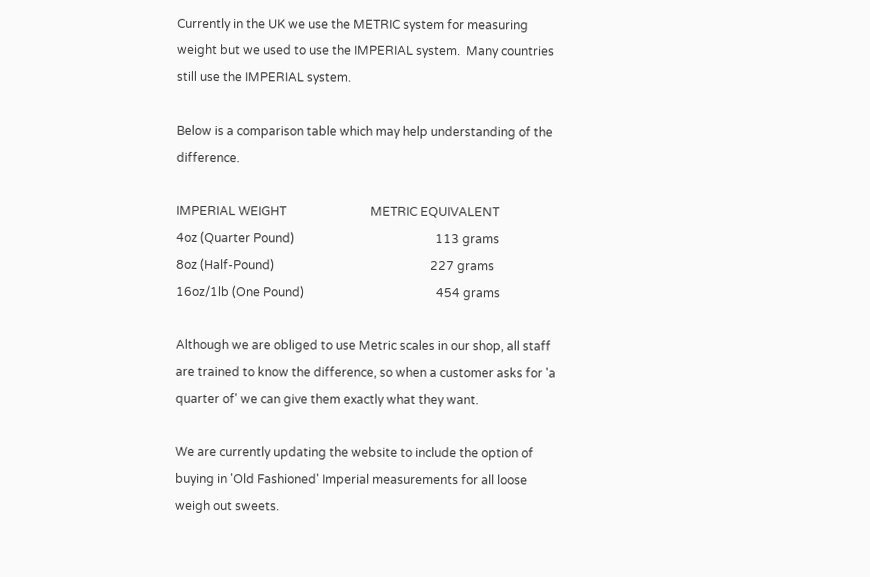Currently in the UK we use the METRIC system for measuring weight but we used to use the IMPERIAL system.  Many countries still use the IMPERIAL system.

Below is a comparison table which may help understanding of the difference.

IMPERIAL WEIGHT                            METRIC EQUIVALENT
4oz (Quarter Pound)                                               113 grams
8oz (Half-Pound)                                                    227 grams
16oz/1lb (One Pound)                                            454 grams

Although we are obliged to use Metric scales in our shop, all staff are trained to know the difference, so when a customer asks for 'a quarter of' we can give them exactly what they want.

We are currently updating the website to include the option of buying in 'Old Fashioned' Imperial measurements for all loose weigh out sweets.